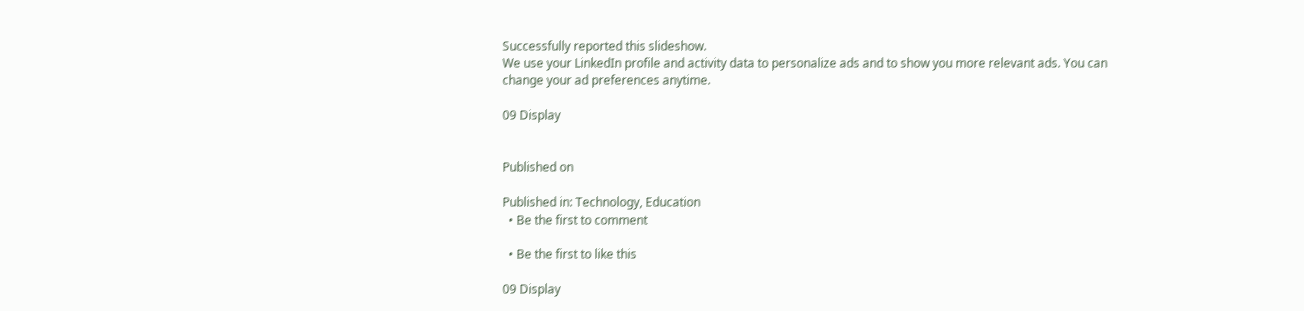Successfully reported this slideshow.
We use your LinkedIn profile and activity data to personalize ads and to show you more relevant ads. You can change your ad preferences anytime.

09 Display


Published on

Published in: Technology, Education
  • Be the first to comment

  • Be the first to like this

09 Display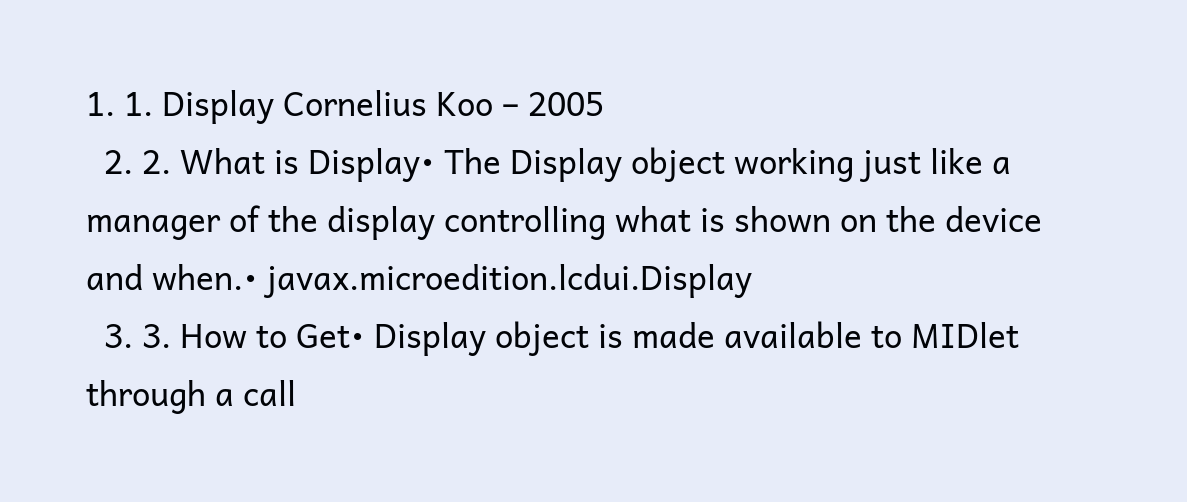1. 1. Display Cornelius Koo – 2005
  2. 2. What is Display• The Display object working just like a manager of the display controlling what is shown on the device and when.• javax.microedition.lcdui.Display
  3. 3. How to Get• Display object is made available to MIDlet through a call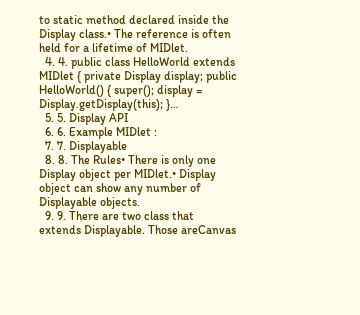to static method declared inside the Display class.• The reference is often held for a lifetime of MIDlet.
  4. 4. public class HelloWorld extends MIDlet { private Display display; public HelloWorld() { super(); display = Display.getDisplay(this); }…
  5. 5. Display API
  6. 6. Example MIDlet :
  7. 7. Displayable
  8. 8. The Rules• There is only one Display object per MIDlet.• Display object can show any number of Displayable objects.
  9. 9. There are two class that extends Displayable. Those areCanvas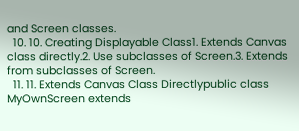and Screen classes.
  10. 10. Creating Displayable Class1. Extends Canvas class directly.2. Use subclasses of Screen.3. Extends from subclasses of Screen.
  11. 11. Extends Canvas Class Directlypublic class MyOwnScreen extends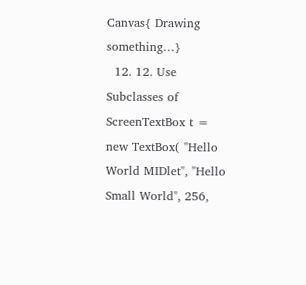Canvas{ Drawing something…}
  12. 12. Use Subclasses of ScreenTextBox t = new TextBox( "Hello World MIDlet", "Hello Small World", 256,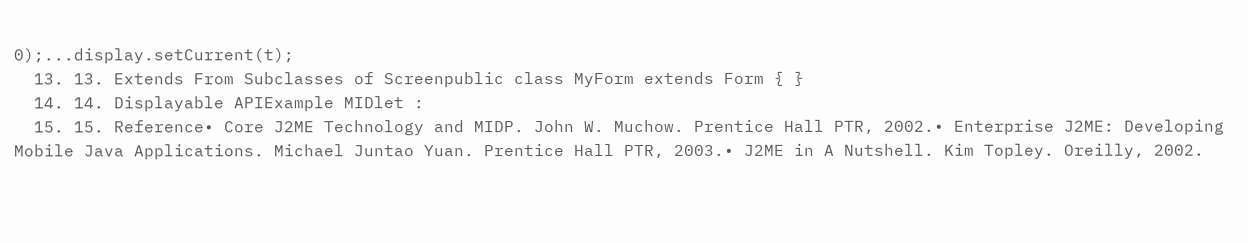0);...display.setCurrent(t);
  13. 13. Extends From Subclasses of Screenpublic class MyForm extends Form { }
  14. 14. Displayable APIExample MIDlet :
  15. 15. Reference• Core J2ME Technology and MIDP. John W. Muchow. Prentice Hall PTR, 2002.• Enterprise J2ME: Developing Mobile Java Applications. Michael Juntao Yuan. Prentice Hall PTR, 2003.• J2ME in A Nutshell. Kim Topley. Oreilly, 2002.